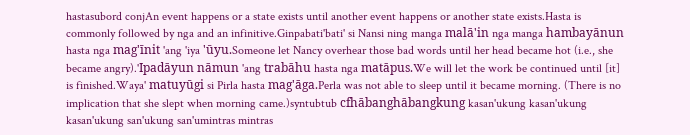hastasubord conjAn event happens or a state exists until another event happens or another state exists.Hasta is commonly followed by nga and an infinitive.Ginpabati'bati' si Nansi ning manga malā'in nga manga hambayānun hasta nga mag'īnit 'ang 'iya 'ūyu.Someone let Nancy overhear those bad words until her head became hot (i.e., she became angry).'Ipadāyun nāmun 'ang trabāhu hasta nga matāpus.We will let the work be continued until [it] is finished.Waya' matuyūgi si Pirla hasta mag'āga.Perla was not able to sleep until it became morning. (There is no implication that she slept when morning came.)syntubtub cfhābanghābangkung kasan'ukung kasan'ukung kasan'ukung san'ukung san'umintras mintras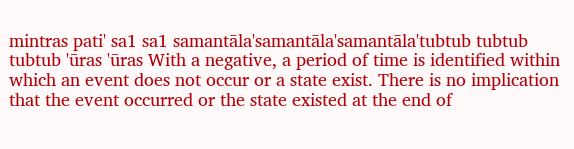mintras pati' sa1 sa1 samantāla'samantāla'samantāla'tubtub tubtub tubtub 'ūras 'ūras With a negative, a period of time is identified within which an event does not occur or a state exist. There is no implication that the event occurred or the state existed at the end of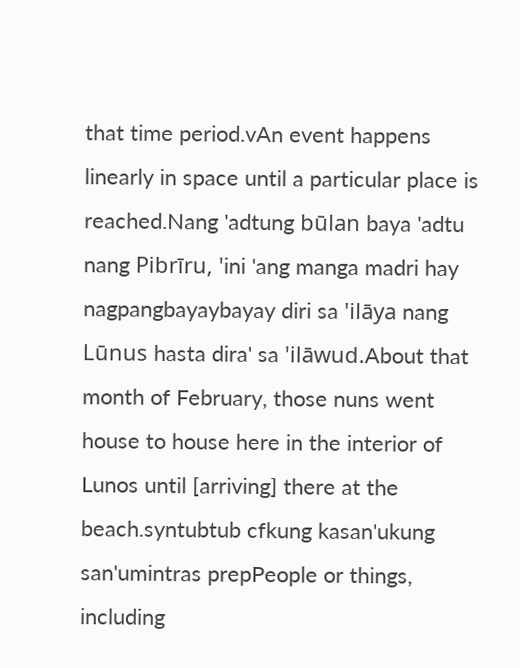that time period.vAn event happens linearly in space until a particular place is reached.Nang 'adtung būlan baya 'adtu nang Pibrīru, 'ini 'ang manga madri hay nagpangbayaybayay diri sa 'ilāya nang Lūnus hasta dira' sa 'ilāwud.About that month of February, those nuns went house to house here in the interior of Lunos until [arriving] there at the beach.syntubtub cfkung kasan'ukung san'umintras prepPeople or things, including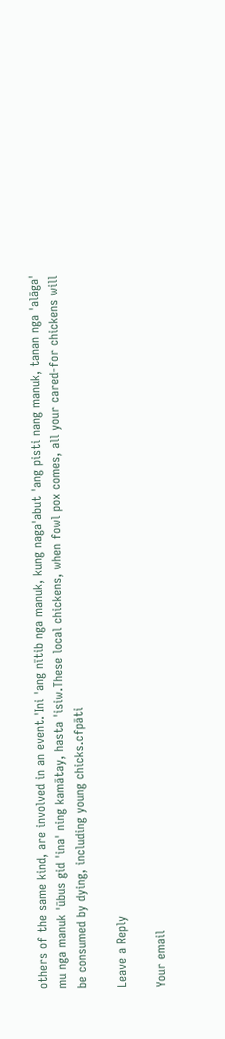others of the same kind, are involved in an event.'Ini 'ang nītib nga manuk, kung naga'abut 'ang pisti nang manuk, tanan nga 'alāga' mu nga manuk 'ūbus gid 'ina' ning kamātay, hasta 'isiw.These local chickens, when fowl pox comes, all your cared-for chickens will be consumed by dying, including young chicks.cfpāti

Leave a Reply

Your email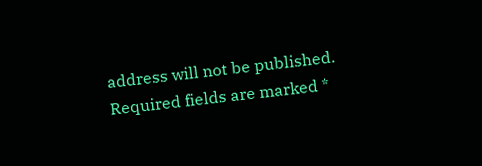address will not be published. Required fields are marked *